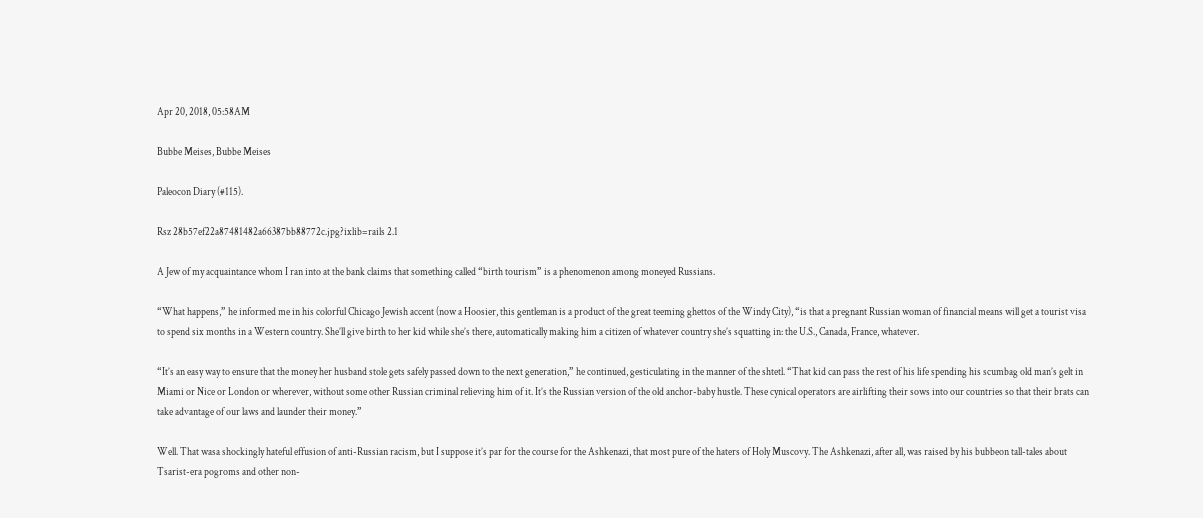Apr 20, 2018, 05:58AM

Bubbe Meises, Bubbe Meises

Paleocon Diary (#115).

Rsz 28b57ef22a87481482a66387bb88772c.jpg?ixlib=rails 2.1

A Jew of my acquaintance whom I ran into at the bank claims that something called “birth tourism” is a phenomenon among moneyed Russians.

“What happens,” he informed me in his colorful Chicago Jewish accent (now a Hoosier, this gentleman is a product of the great teeming ghettos of the Windy City), “is that a pregnant Russian woman of financial means will get a tourist visa to spend six months in a Western country. She’ll give birth to her kid while she’s there, automatically making him a citizen of whatever country she’s squatting in: the U.S., Canada, France, whatever.

“It’s an easy way to ensure that the money her husband stole gets safely passed down to the next generation,” he continued, gesticulating in the manner of the shtetl. “That kid can pass the rest of his life spending his scumbag old man’s gelt in Miami or Nice or London or wherever, without some other Russian criminal relieving him of it. It’s the Russian version of the old anchor-baby hustle. These cynical operators are airlifting their sows into our countries so that their brats can take advantage of our laws and launder their money.”

Well. That wasa shockingly hateful effusion of anti-Russian racism, but I suppose it’s par for the course for the Ashkenazi, that most pure of the haters of Holy Muscovy. The Ashkenazi, after all, was raised by his bubbeon tall-tales about Tsarist-era pogroms and other non-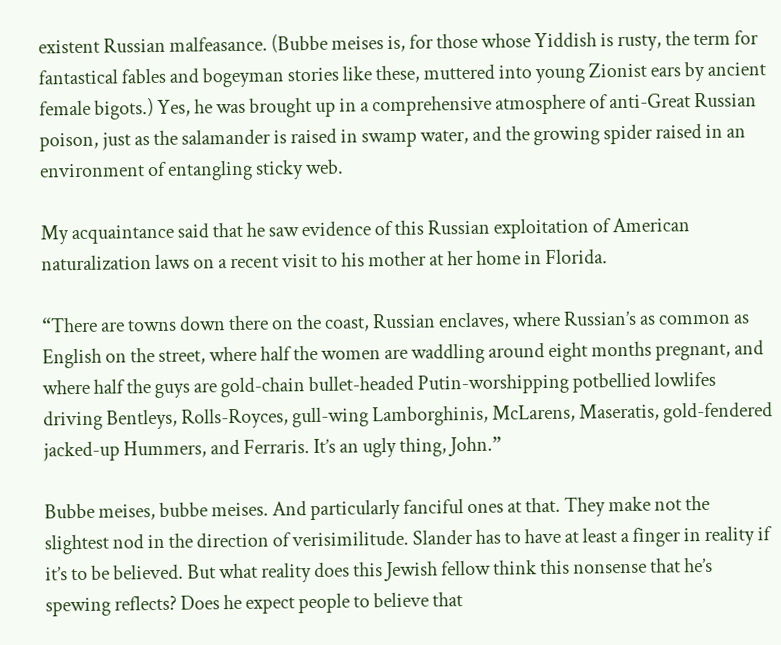existent Russian malfeasance. (Bubbe meises is, for those whose Yiddish is rusty, the term for fantastical fables and bogeyman stories like these, muttered into young Zionist ears by ancient female bigots.) Yes, he was brought up in a comprehensive atmosphere of anti-Great Russian poison, just as the salamander is raised in swamp water, and the growing spider raised in an environment of entangling sticky web.

My acquaintance said that he saw evidence of this Russian exploitation of American naturalization laws on a recent visit to his mother at her home in Florida.

“There are towns down there on the coast, Russian enclaves, where Russian’s as common as English on the street, where half the women are waddling around eight months pregnant, and where half the guys are gold-chain bullet-headed Putin-worshipping potbellied lowlifes driving Bentleys, Rolls-Royces, gull-wing Lamborghinis, McLarens, Maseratis, gold-fendered jacked-up Hummers, and Ferraris. It’s an ugly thing, John.”

Bubbe meises, bubbe meises. And particularly fanciful ones at that. They make not the slightest nod in the direction of verisimilitude. Slander has to have at least a finger in reality if it’s to be believed. But what reality does this Jewish fellow think this nonsense that he’s spewing reflects? Does he expect people to believe that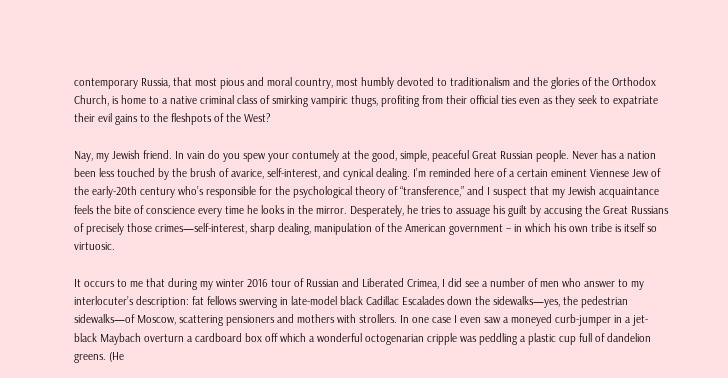contemporary Russia, that most pious and moral country, most humbly devoted to traditionalism and the glories of the Orthodox Church, is home to a native criminal class of smirking vampiric thugs, profiting from their official ties even as they seek to expatriate their evil gains to the fleshpots of the West?

Nay, my Jewish friend. In vain do you spew your contumely at the good, simple, peaceful Great Russian people. Never has a nation been less touched by the brush of avarice, self-interest, and cynical dealing. I’m reminded here of a certain eminent Viennese Jew of the early-20th century who’s responsible for the psychological theory of “transference,” and I suspect that my Jewish acquaintance feels the bite of conscience every time he looks in the mirror. Desperately, he tries to assuage his guilt by accusing the Great Russians of precisely those crimes—self-interest, sharp dealing, manipulation of the American government – in which his own tribe is itself so virtuosic.

It occurs to me that during my winter 2016 tour of Russian and Liberated Crimea, I did see a number of men who answer to my interlocuter’s description: fat fellows swerving in late-model black Cadillac Escalades down the sidewalks—yes, the pedestrian sidewalks—of Moscow, scattering pensioners and mothers with strollers. In one case I even saw a moneyed curb-jumper in a jet-black Maybach overturn a cardboard box off which a wonderful octogenarian cripple was peddling a plastic cup full of dandelion greens. (He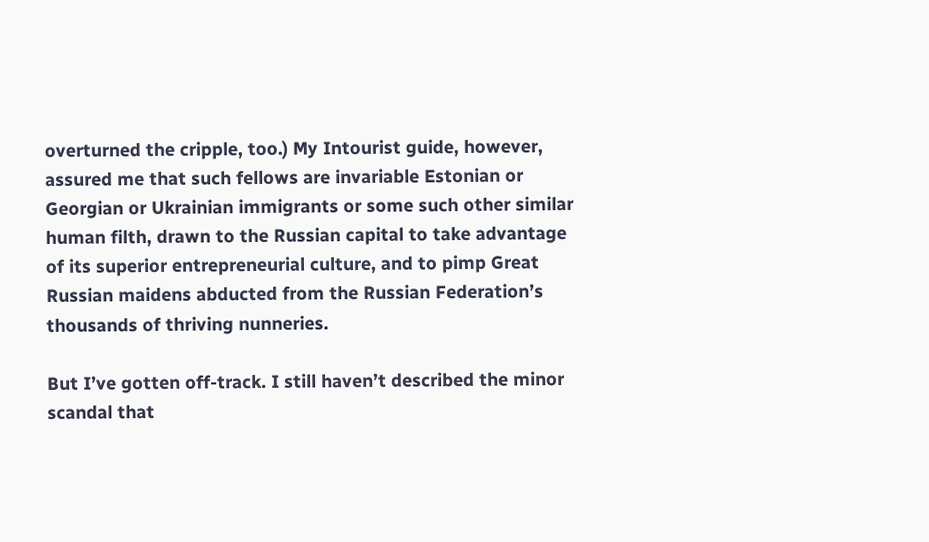overturned the cripple, too.) My Intourist guide, however, assured me that such fellows are invariable Estonian or Georgian or Ukrainian immigrants or some such other similar human filth, drawn to the Russian capital to take advantage of its superior entrepreneurial culture, and to pimp Great Russian maidens abducted from the Russian Federation’s thousands of thriving nunneries.

But I’ve gotten off-track. I still haven’t described the minor scandal that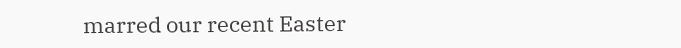marred our recent Easter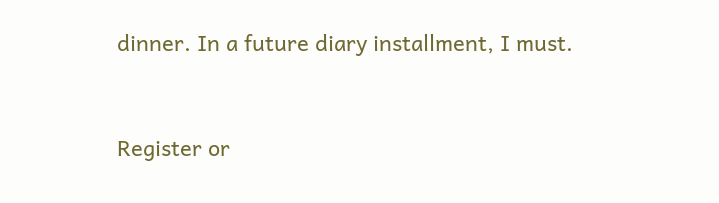dinner. In a future diary installment, I must.


Register or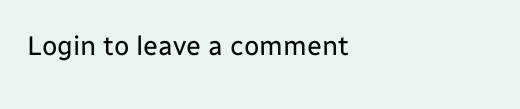Login to leave a comment